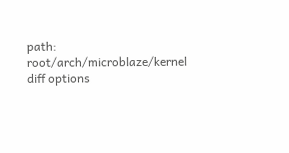path: root/arch/microblaze/kernel
diff options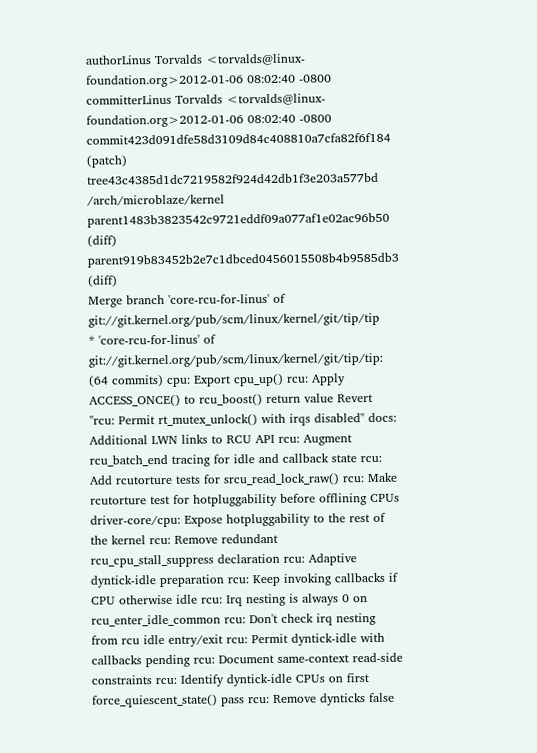authorLinus Torvalds <torvalds@linux-foundation.org>2012-01-06 08:02:40 -0800
committerLinus Torvalds <torvalds@linux-foundation.org>2012-01-06 08:02:40 -0800
commit423d091dfe58d3109d84c408810a7cfa82f6f184 (patch)
tree43c4385d1dc7219582f924d42db1f3e203a577bd /arch/microblaze/kernel
parent1483b3823542c9721eddf09a077af1e02ac96b50 (diff)
parent919b83452b2e7c1dbced0456015508b4b9585db3 (diff)
Merge branch 'core-rcu-for-linus' of git://git.kernel.org/pub/scm/linux/kernel/git/tip/tip
* 'core-rcu-for-linus' of git://git.kernel.org/pub/scm/linux/kernel/git/tip/tip: (64 commits) cpu: Export cpu_up() rcu: Apply ACCESS_ONCE() to rcu_boost() return value Revert "rcu: Permit rt_mutex_unlock() with irqs disabled" docs: Additional LWN links to RCU API rcu: Augment rcu_batch_end tracing for idle and callback state rcu: Add rcutorture tests for srcu_read_lock_raw() rcu: Make rcutorture test for hotpluggability before offlining CPUs driver-core/cpu: Expose hotpluggability to the rest of the kernel rcu: Remove redundant rcu_cpu_stall_suppress declaration rcu: Adaptive dyntick-idle preparation rcu: Keep invoking callbacks if CPU otherwise idle rcu: Irq nesting is always 0 on rcu_enter_idle_common rcu: Don't check irq nesting from rcu idle entry/exit rcu: Permit dyntick-idle with callbacks pending rcu: Document same-context read-side constraints rcu: Identify dyntick-idle CPUs on first force_quiescent_state() pass rcu: Remove dynticks false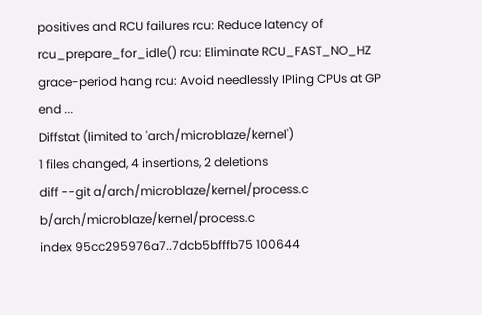positives and RCU failures rcu: Reduce latency of rcu_prepare_for_idle() rcu: Eliminate RCU_FAST_NO_HZ grace-period hang rcu: Avoid needlessly IPIing CPUs at GP end ...
Diffstat (limited to 'arch/microblaze/kernel')
1 files changed, 4 insertions, 2 deletions
diff --git a/arch/microblaze/kernel/process.c b/arch/microblaze/kernel/process.c
index 95cc295976a7..7dcb5bfffb75 100644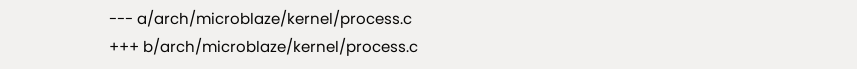--- a/arch/microblaze/kernel/process.c
+++ b/arch/microblaze/kernel/process.c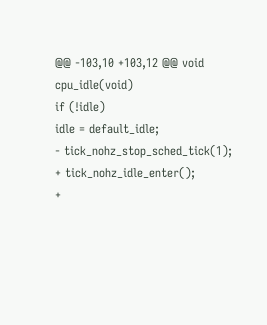@@ -103,10 +103,12 @@ void cpu_idle(void)
if (!idle)
idle = default_idle;
- tick_nohz_stop_sched_tick(1);
+ tick_nohz_idle_enter();
+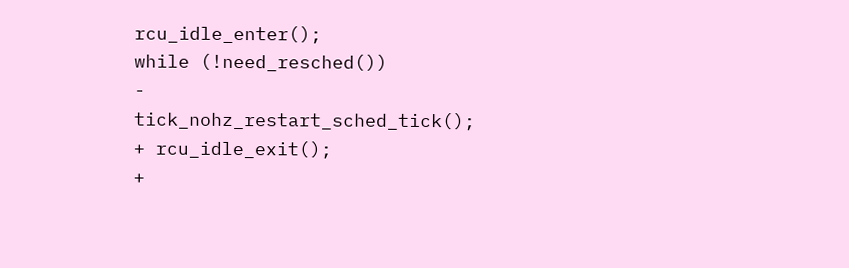rcu_idle_enter();
while (!need_resched())
- tick_nohz_restart_sched_tick();
+ rcu_idle_exit();
+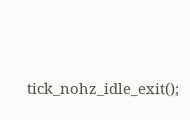tick_nohz_idle_exit();